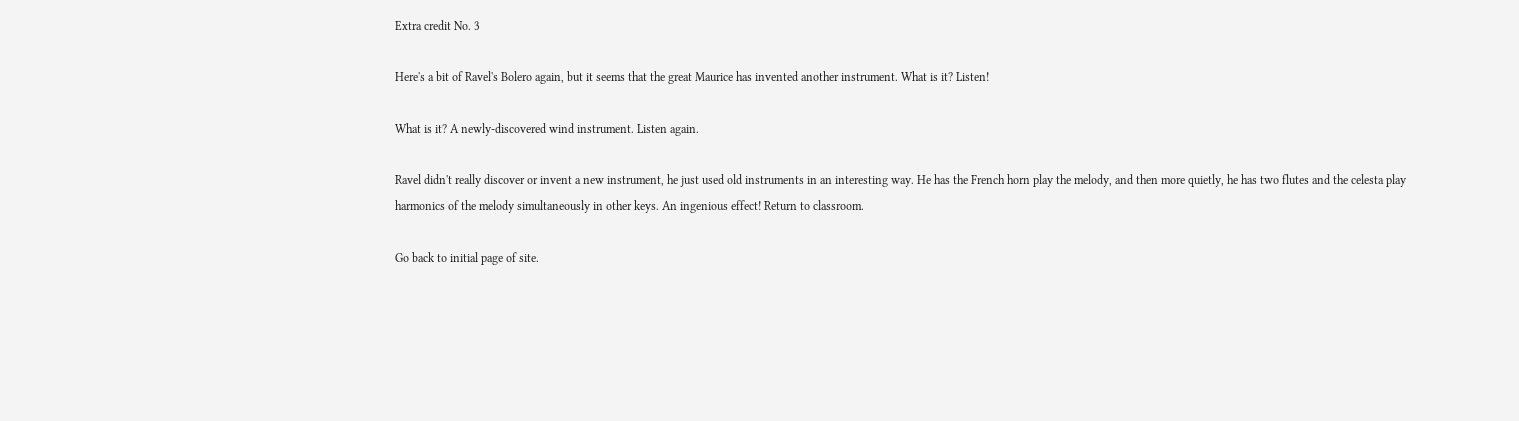Extra credit No. 3

Here's a bit of Ravel's Bolero again, but it seems that the great Maurice has invented another instrument. What is it? Listen!

What is it? A newly-discovered wind instrument. Listen again.

Ravel didn't really discover or invent a new instrument, he just used old instruments in an interesting way. He has the French horn play the melody, and then more quietly, he has two flutes and the celesta play harmonics of the melody simultaneously in other keys. An ingenious effect! Return to classroom.

Go back to initial page of site.